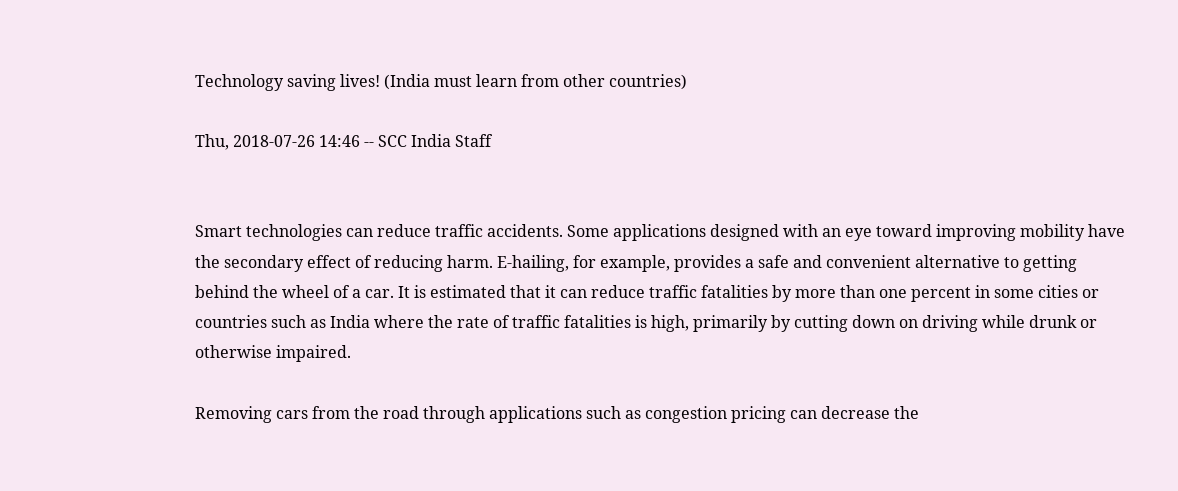Technology saving lives! (India must learn from other countries)

Thu, 2018-07-26 14:46 -- SCC India Staff


Smart technologies can reduce traffic accidents. Some applications designed with an eye toward improving mobility have the secondary effect of reducing harm. E-hailing, for example, provides a safe and convenient alternative to getting behind the wheel of a car. It is estimated that it can reduce traffic fatalities by more than one percent in some cities or countries such as India where the rate of traffic fatalities is high, primarily by cutting down on driving while drunk or otherwise impaired.

Removing cars from the road through applications such as congestion pricing can decrease the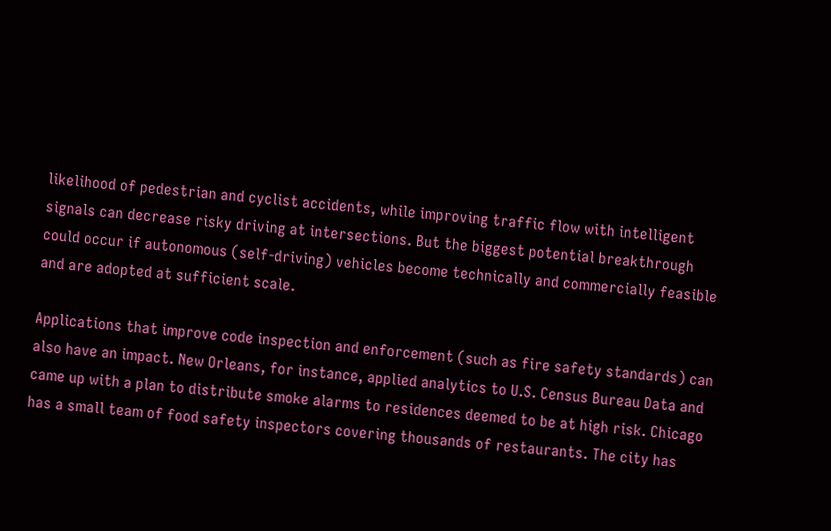likelihood of pedestrian and cyclist accidents, while improving traffic flow with intelligent signals can decrease risky driving at intersections. But the biggest potential breakthrough could occur if autonomous (self-driving) vehicles become technically and commercially feasible and are adopted at sufficient scale.

Applications that improve code inspection and enforcement (such as fire safety standards) can also have an impact. New Orleans, for instance, applied analytics to U.S. Census Bureau Data and came up with a plan to distribute smoke alarms to residences deemed to be at high risk. Chicago has a small team of food safety inspectors covering thousands of restaurants. The city has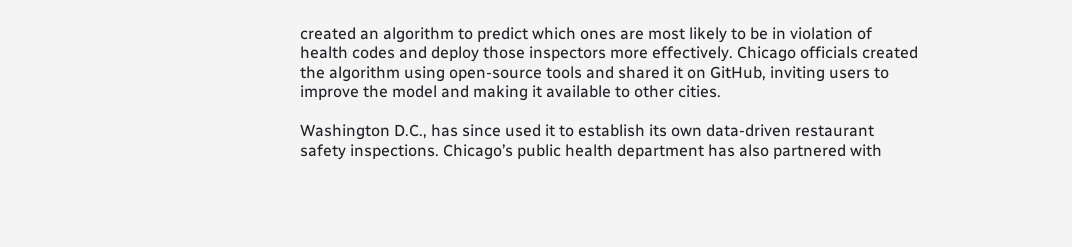created an algorithm to predict which ones are most likely to be in violation of health codes and deploy those inspectors more effectively. Chicago officials created the algorithm using open-source tools and shared it on GitHub, inviting users to improve the model and making it available to other cities.

Washington D.C., has since used it to establish its own data-driven restaurant safety inspections. Chicago’s public health department has also partnered with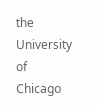the University of Chicago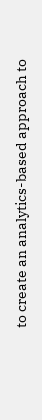to create an analytics-based approach to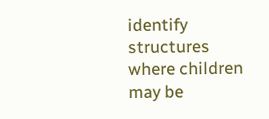identify structures where children may be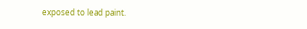exposed to lead paint.